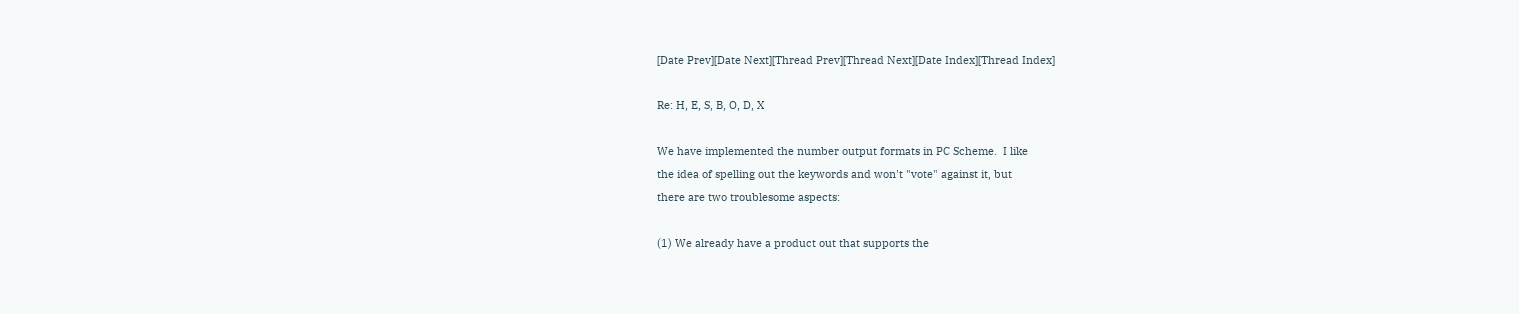[Date Prev][Date Next][Thread Prev][Thread Next][Date Index][Thread Index]

Re: H, E, S, B, O, D, X

We have implemented the number output formats in PC Scheme.  I like
the idea of spelling out the keywords and won't "vote" against it, but
there are two troublesome aspects:

(1) We already have a product out that supports the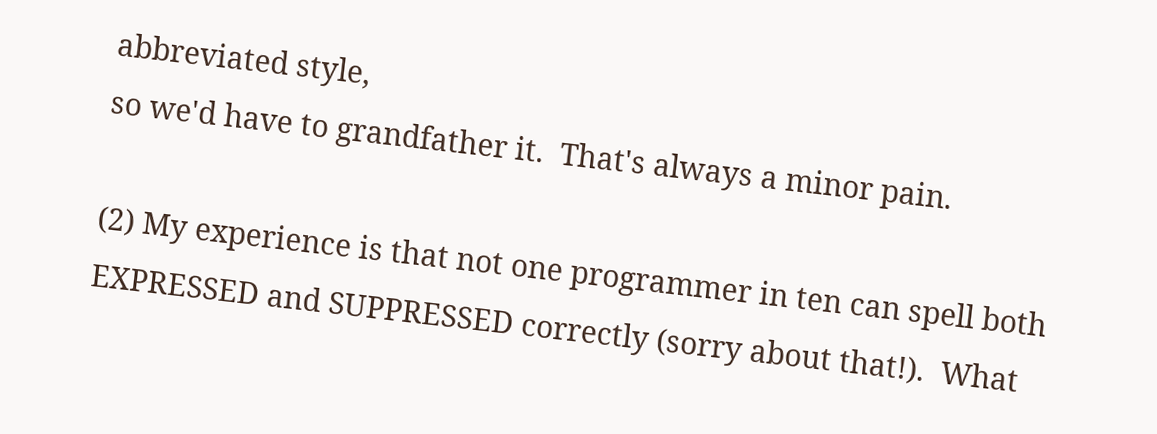abbreviated style,
so we'd have to grandfather it.  That's always a minor pain.

(2) My experience is that not one programmer in ten can spell both
EXPRESSED and SUPPRESSED correctly (sorry about that!).  What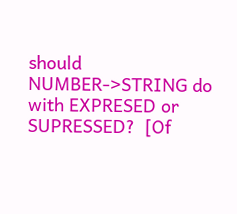should
NUMBER->STRING do with EXPRESED or SUPRESSED?  [Of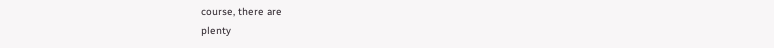course, there are
plenty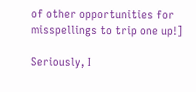of other opportunities for misspellings to trip one up!]

Seriously, I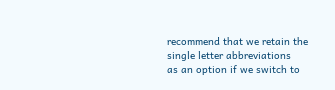recommend that we retain the single letter abbreviations
as an option if we switch to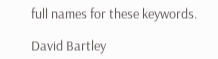full names for these keywords.

David Bartley